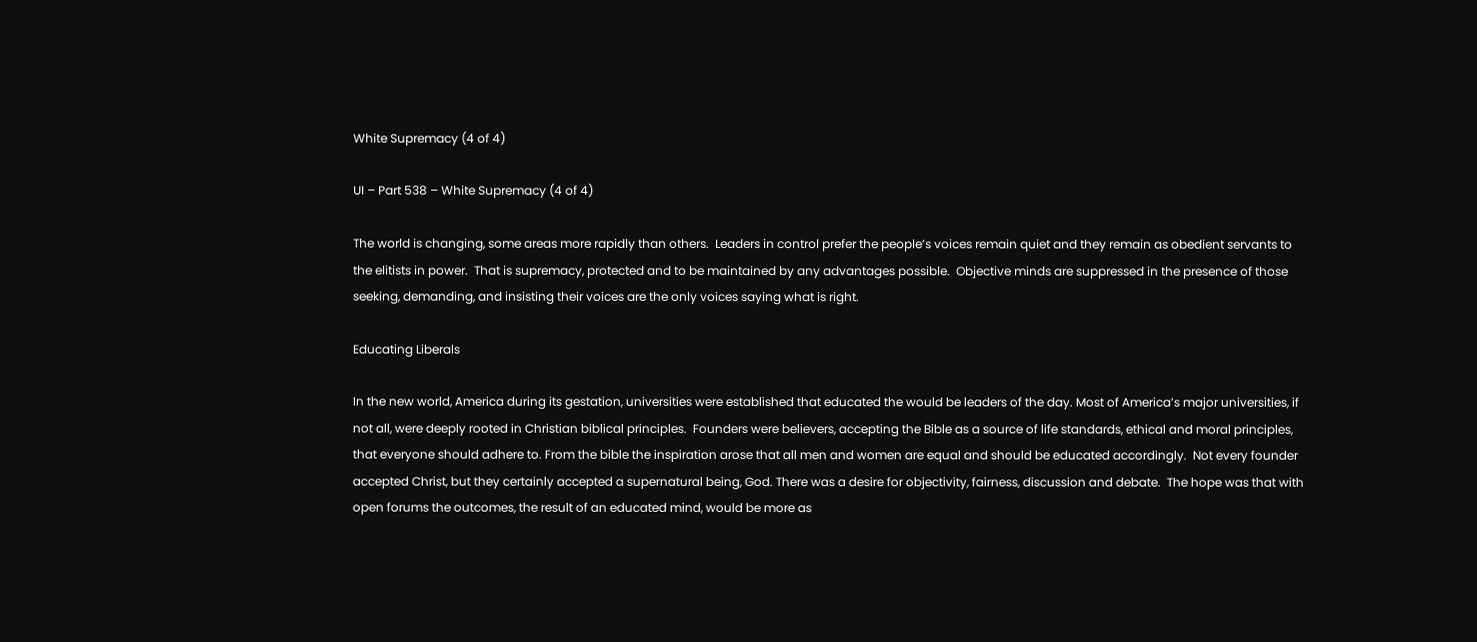White Supremacy (4 of 4)

UI – Part 538 – White Supremacy (4 of 4)

The world is changing, some areas more rapidly than others.  Leaders in control prefer the people’s voices remain quiet and they remain as obedient servants to the elitists in power.  That is supremacy, protected and to be maintained by any advantages possible.  Objective minds are suppressed in the presence of those seeking, demanding, and insisting their voices are the only voices saying what is right.

Educating Liberals

In the new world, America during its gestation, universities were established that educated the would be leaders of the day. Most of America’s major universities, if not all, were deeply rooted in Christian biblical principles.  Founders were believers, accepting the Bible as a source of life standards, ethical and moral principles, that everyone should adhere to. From the bible the inspiration arose that all men and women are equal and should be educated accordingly.  Not every founder accepted Christ, but they certainly accepted a supernatural being, God. There was a desire for objectivity, fairness, discussion and debate.  The hope was that with open forums the outcomes, the result of an educated mind, would be more as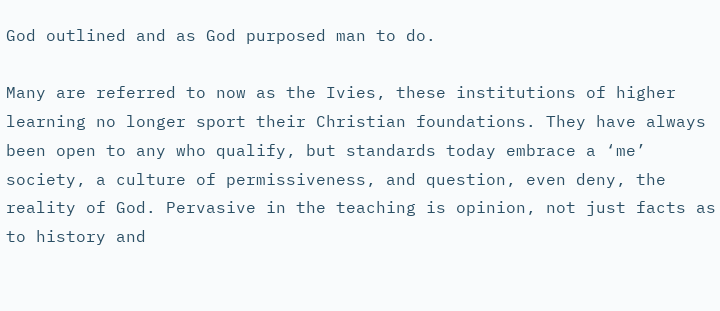God outlined and as God purposed man to do.

Many are referred to now as the Ivies, these institutions of higher learning no longer sport their Christian foundations. They have always been open to any who qualify, but standards today embrace a ‘me’ society, a culture of permissiveness, and question, even deny, the reality of God. Pervasive in the teaching is opinion, not just facts as to history and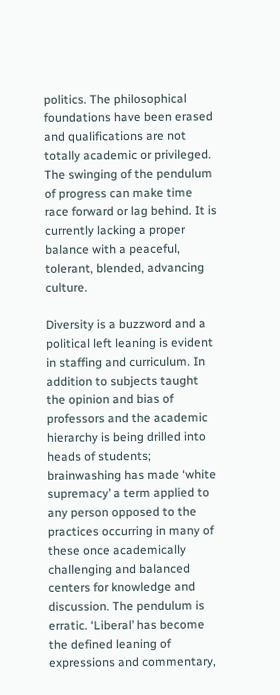politics. The philosophical foundations have been erased and qualifications are not totally academic or privileged.  The swinging of the pendulum of progress can make time race forward or lag behind. It is currently lacking a proper balance with a peaceful, tolerant, blended, advancing culture.

Diversity is a buzzword and a political left leaning is evident in staffing and curriculum. In addition to subjects taught the opinion and bias of professors and the academic hierarchy is being drilled into heads of students; brainwashing has made ‘white supremacy’ a term applied to any person opposed to the practices occurring in many of these once academically challenging and balanced centers for knowledge and discussion. The pendulum is erratic. ‘Liberal’ has become the defined leaning of expressions and commentary,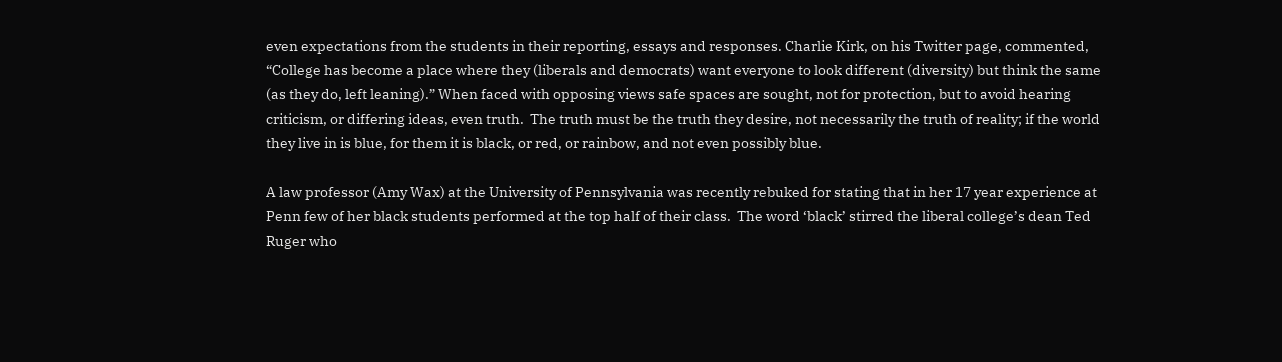even expectations from the students in their reporting, essays and responses. Charlie Kirk, on his Twitter page, commented, “College has become a place where they (liberals and democrats) want everyone to look different (diversity) but think the same (as they do, left leaning).” When faced with opposing views safe spaces are sought, not for protection, but to avoid hearing criticism, or differing ideas, even truth.  The truth must be the truth they desire, not necessarily the truth of reality; if the world they live in is blue, for them it is black, or red, or rainbow, and not even possibly blue.

A law professor (Amy Wax) at the University of Pennsylvania was recently rebuked for stating that in her 17 year experience at Penn few of her black students performed at the top half of their class.  The word ‘black’ stirred the liberal college’s dean Ted Ruger who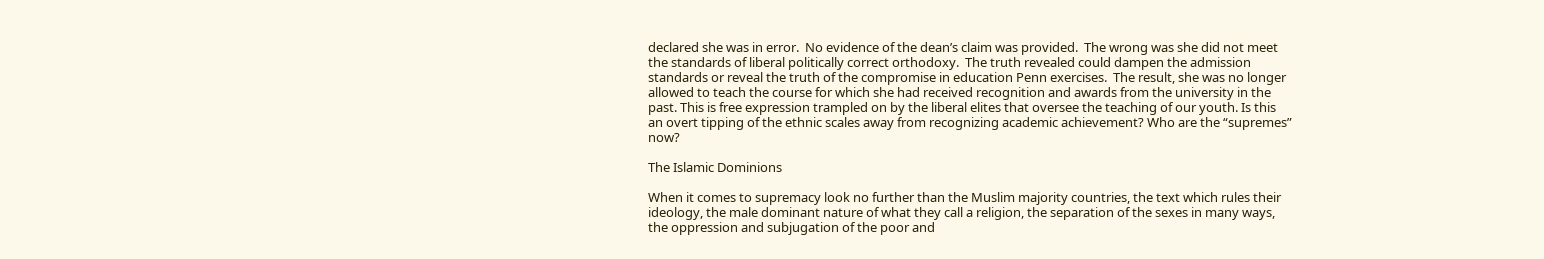declared she was in error.  No evidence of the dean’s claim was provided.  The wrong was she did not meet the standards of liberal politically correct orthodoxy.  The truth revealed could dampen the admission standards or reveal the truth of the compromise in education Penn exercises.  The result, she was no longer allowed to teach the course for which she had received recognition and awards from the university in the past. This is free expression trampled on by the liberal elites that oversee the teaching of our youth. Is this an overt tipping of the ethnic scales away from recognizing academic achievement? Who are the “supremes” now?

The Islamic Dominions

When it comes to supremacy look no further than the Muslim majority countries, the text which rules their ideology, the male dominant nature of what they call a religion, the separation of the sexes in many ways, the oppression and subjugation of the poor and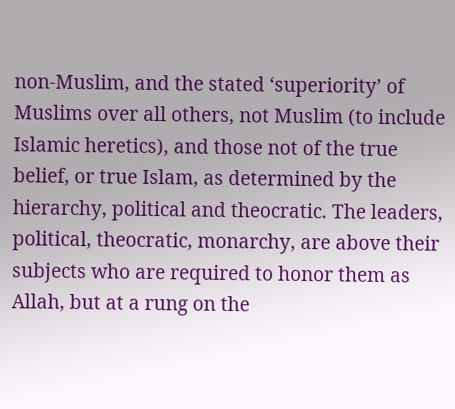non-Muslim, and the stated ‘superiority’ of Muslims over all others, not Muslim (to include Islamic heretics), and those not of the true belief, or true Islam, as determined by the hierarchy, political and theocratic. The leaders, political, theocratic, monarchy, are above their subjects who are required to honor them as Allah, but at a rung on the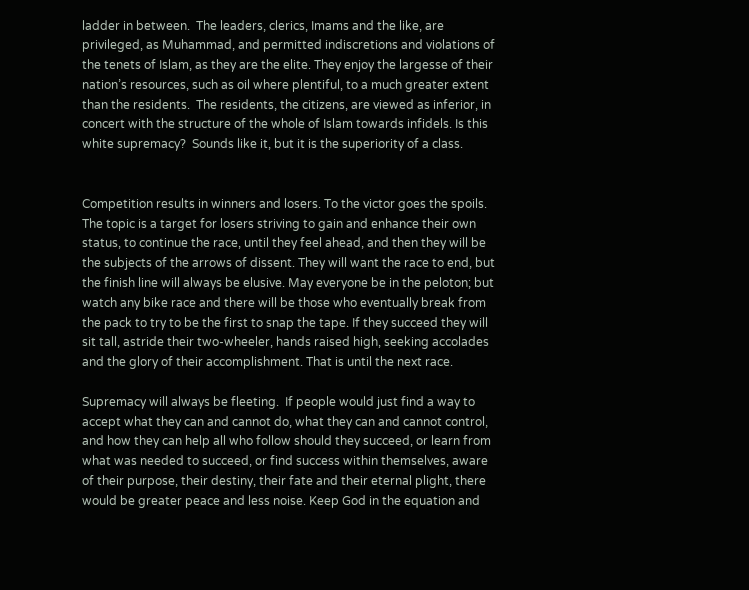ladder in between.  The leaders, clerics, Imams and the like, are privileged, as Muhammad, and permitted indiscretions and violations of the tenets of Islam, as they are the elite. They enjoy the largesse of their nation’s resources, such as oil where plentiful, to a much greater extent than the residents.  The residents, the citizens, are viewed as inferior, in concert with the structure of the whole of Islam towards infidels. Is this white supremacy?  Sounds like it, but it is the superiority of a class.


Competition results in winners and losers. To the victor goes the spoils. The topic is a target for losers striving to gain and enhance their own status, to continue the race, until they feel ahead, and then they will be the subjects of the arrows of dissent. They will want the race to end, but the finish line will always be elusive. May everyone be in the peloton; but watch any bike race and there will be those who eventually break from the pack to try to be the first to snap the tape. If they succeed they will sit tall, astride their two-wheeler, hands raised high, seeking accolades and the glory of their accomplishment. That is until the next race.

Supremacy will always be fleeting.  If people would just find a way to accept what they can and cannot do, what they can and cannot control, and how they can help all who follow should they succeed, or learn from what was needed to succeed, or find success within themselves, aware of their purpose, their destiny, their fate and their eternal plight, there would be greater peace and less noise. Keep God in the equation and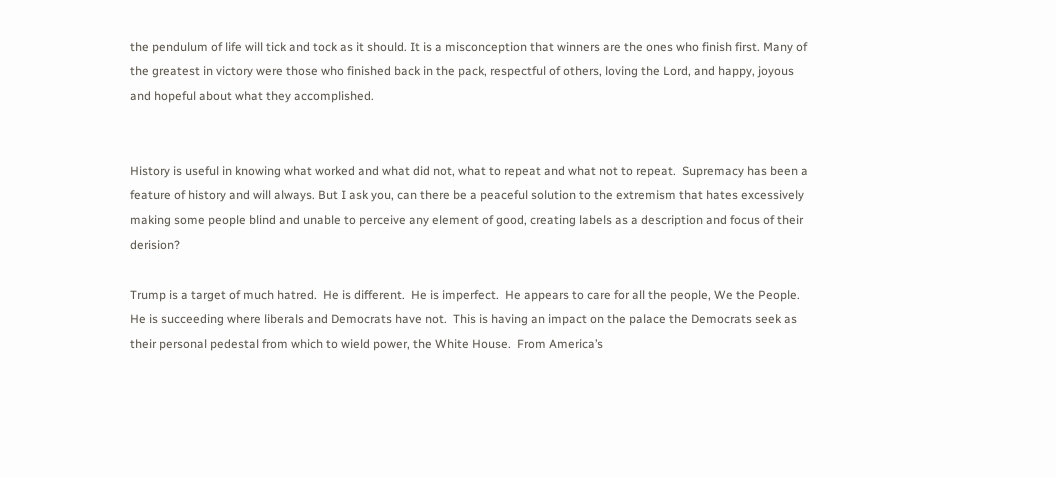the pendulum of life will tick and tock as it should. It is a misconception that winners are the ones who finish first. Many of the greatest in victory were those who finished back in the pack, respectful of others, loving the Lord, and happy, joyous and hopeful about what they accomplished.


History is useful in knowing what worked and what did not, what to repeat and what not to repeat.  Supremacy has been a feature of history and will always. But I ask you, can there be a peaceful solution to the extremism that hates excessively making some people blind and unable to perceive any element of good, creating labels as a description and focus of their derision?

Trump is a target of much hatred.  He is different.  He is imperfect.  He appears to care for all the people, We the People.  He is succeeding where liberals and Democrats have not.  This is having an impact on the palace the Democrats seek as their personal pedestal from which to wield power, the White House.  From America’s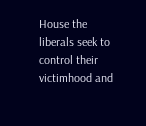House the liberals seek to control their victimhood and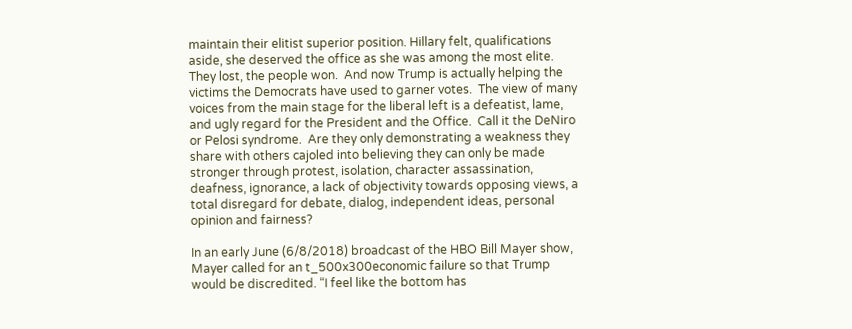maintain their elitist superior position. Hillary felt, qualifications aside, she deserved the office as she was among the most elite.  They lost, the people won.  And now Trump is actually helping the victims the Democrats have used to garner votes.  The view of many voices from the main stage for the liberal left is a defeatist, lame, and ugly regard for the President and the Office.  Call it the DeNiro or Pelosi syndrome.  Are they only demonstrating a weakness they share with others cajoled into believing they can only be made stronger through protest, isolation, character assassination, deafness, ignorance, a lack of objectivity towards opposing views, a total disregard for debate, dialog, independent ideas, personal opinion and fairness?

In an early June (6/8/2018) broadcast of the HBO Bill Mayer show, Mayer called for an t_500x300economic failure so that Trump would be discredited. “I feel like the bottom has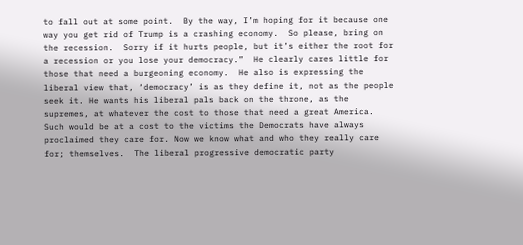to fall out at some point.  By the way, I’m hoping for it because one way you get rid of Trump is a crashing economy.  So please, bring on the recession.  Sorry if it hurts people, but it’s either the root for a recession or you lose your democracy.”  He clearly cares little for those that need a burgeoning economy.  He also is expressing the liberal view that, ‘democracy’ is as they define it, not as the people seek it. He wants his liberal pals back on the throne, as the supremes, at whatever the cost to those that need a great America. Such would be at a cost to the victims the Democrats have always proclaimed they care for. Now we know what and who they really care for; themselves.  The liberal progressive democratic party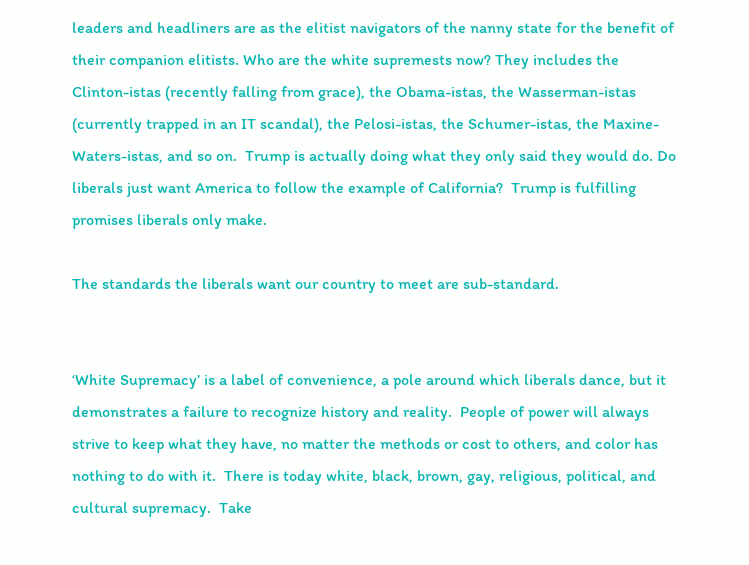leaders and headliners are as the elitist navigators of the nanny state for the benefit of their companion elitists. Who are the white supremests now? They includes the Clinton-istas (recently falling from grace), the Obama-istas, the Wasserman-istas (currently trapped in an IT scandal), the Pelosi-istas, the Schumer-istas, the Maxine-Waters-istas, and so on.  Trump is actually doing what they only said they would do. Do liberals just want America to follow the example of California?  Trump is fulfilling promises liberals only make.

The standards the liberals want our country to meet are sub-standard.


‘White Supremacy’ is a label of convenience, a pole around which liberals dance, but it demonstrates a failure to recognize history and reality.  People of power will always strive to keep what they have, no matter the methods or cost to others, and color has nothing to do with it.  There is today white, black, brown, gay, religious, political, and cultural supremacy.  Take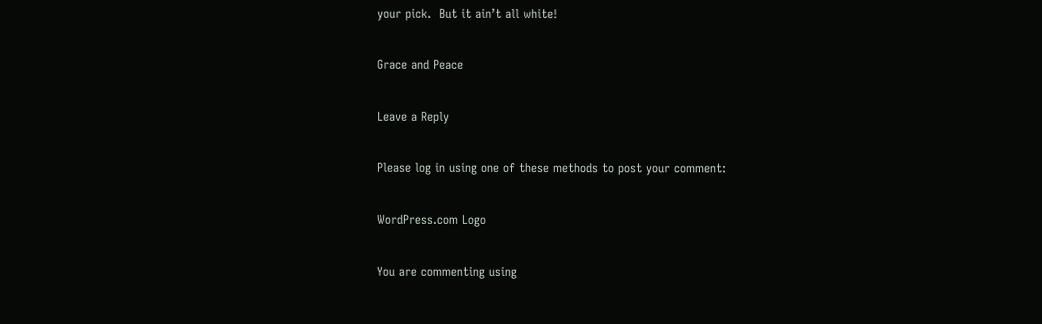your pick.  But it ain’t all white!

Grace and Peace

Leave a Reply

Please log in using one of these methods to post your comment:

WordPress.com Logo

You are commenting using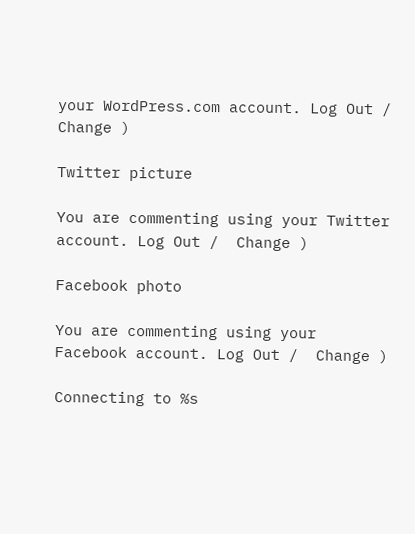your WordPress.com account. Log Out /  Change )

Twitter picture

You are commenting using your Twitter account. Log Out /  Change )

Facebook photo

You are commenting using your Facebook account. Log Out /  Change )

Connecting to %s